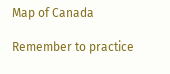Map of Canada

Remember to practice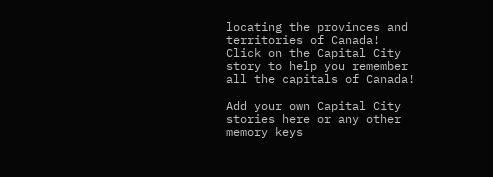locating the provinces and territories of Canada!
Click on the Capital City story to help you remember all the capitals of Canada!

Add your own Capital City stories here or any other memory keys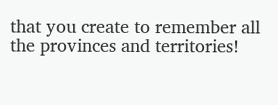that you create to remember all the provinces and territories!